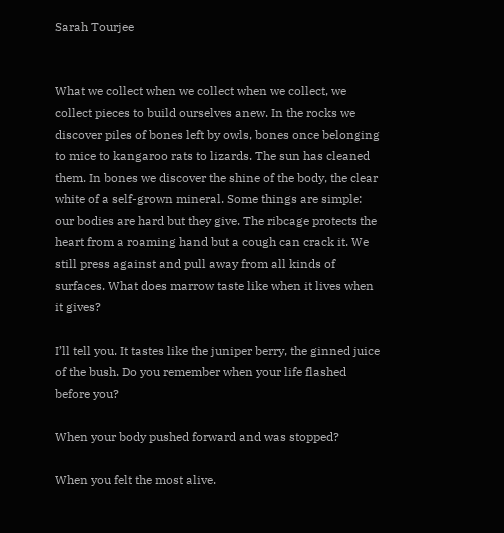Sarah Tourjee


What we collect when we collect when we collect, we collect pieces to build ourselves anew. In the rocks we discover piles of bones left by owls, bones once belonging to mice to kangaroo rats to lizards. The sun has cleaned them. In bones we discover the shine of the body, the clear white of a self-grown mineral. Some things are simple: our bodies are hard but they give. The ribcage protects the heart from a roaming hand but a cough can crack it. We still press against and pull away from all kinds of surfaces. What does marrow taste like when it lives when it gives?

I’ll tell you. It tastes like the juniper berry, the ginned juice of the bush. Do you remember when your life flashed before you?

When your body pushed forward and was stopped?

When you felt the most alive.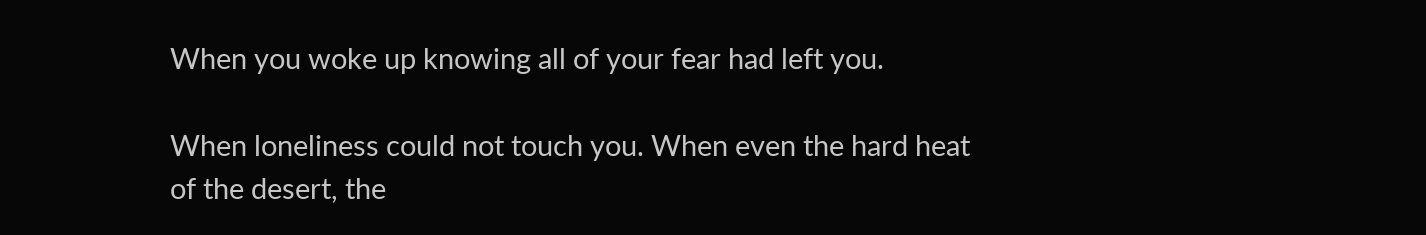When you woke up knowing all of your fear had left you.

When loneliness could not touch you. When even the hard heat of the desert, the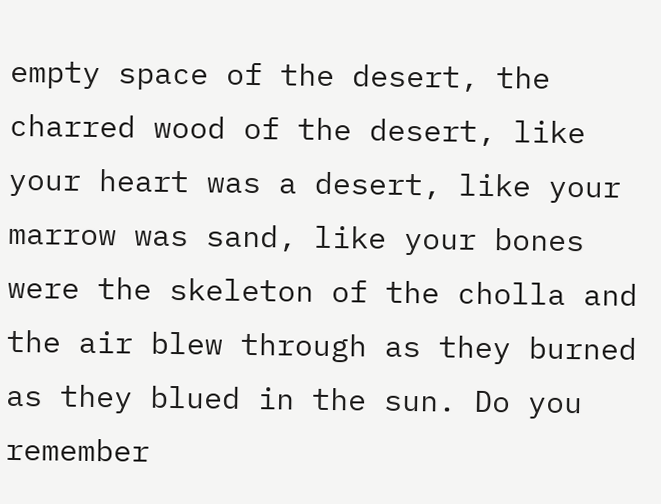empty space of the desert, the charred wood of the desert, like your heart was a desert, like your marrow was sand, like your bones were the skeleton of the cholla and the air blew through as they burned as they blued in the sun. Do you remember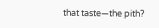that taste—the pith?